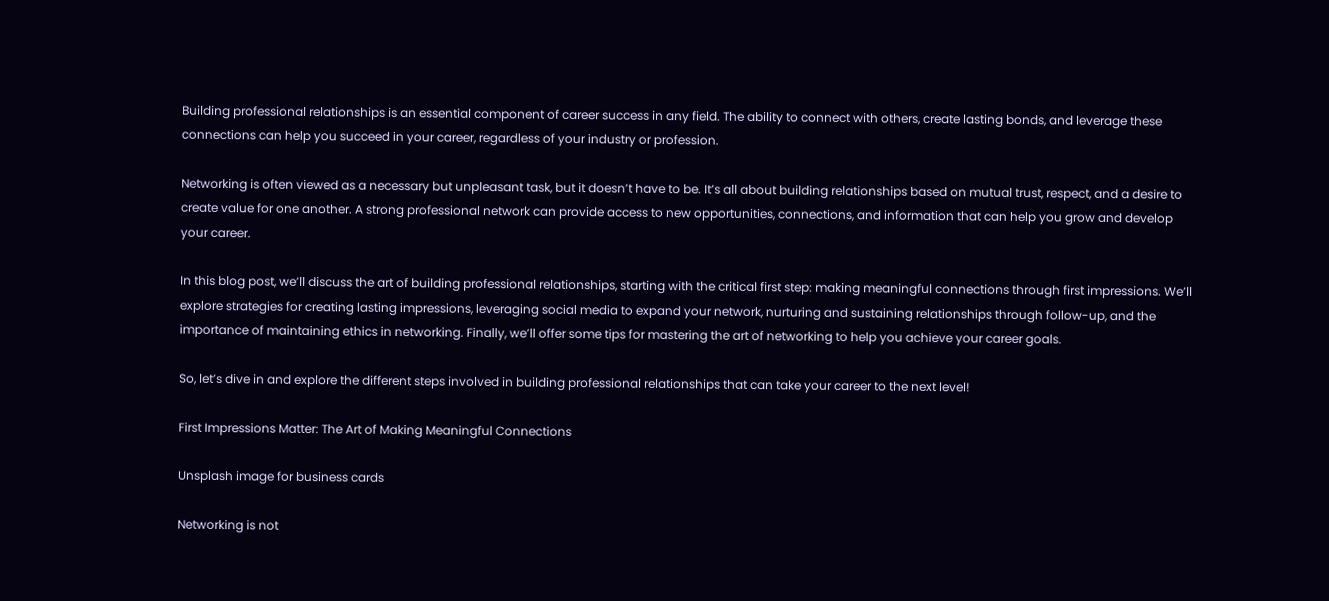Building professional relationships is an essential component of career success in any field. The ability to connect with others, create lasting bonds, and leverage these connections can help you succeed in your career, regardless of your industry or profession.

Networking is often viewed as a necessary but unpleasant task, but it doesn’t have to be. It’s all about building relationships based on mutual trust, respect, and a desire to create value for one another. A strong professional network can provide access to new opportunities, connections, and information that can help you grow and develop your career.

In this blog post, we’ll discuss the art of building professional relationships, starting with the critical first step: making meaningful connections through first impressions. We’ll explore strategies for creating lasting impressions, leveraging social media to expand your network, nurturing and sustaining relationships through follow-up, and the importance of maintaining ethics in networking. Finally, we’ll offer some tips for mastering the art of networking to help you achieve your career goals.

So, let’s dive in and explore the different steps involved in building professional relationships that can take your career to the next level!

First Impressions Matter: The Art of Making Meaningful Connections

Unsplash image for business cards

Networking is not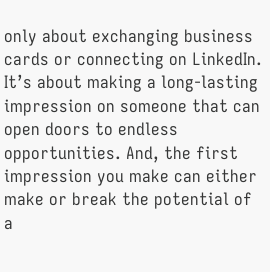only about exchanging business cards or connecting on LinkedIn. It’s about making a long-lasting impression on someone that can open doors to endless opportunities. And, the first impression you make can either make or break the potential of a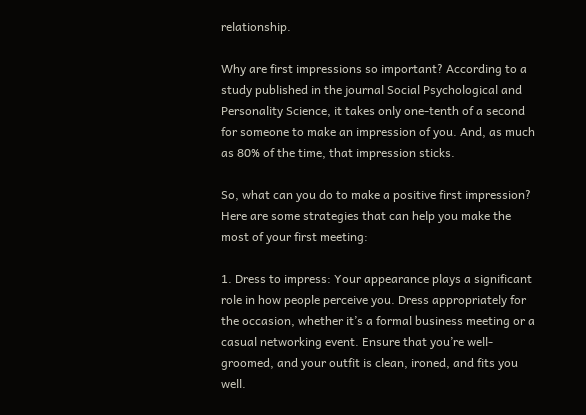relationship.

Why are first impressions so important? According to a study published in the journal Social Psychological and Personality Science, it takes only one-tenth of a second for someone to make an impression of you. And, as much as 80% of the time, that impression sticks.

So, what can you do to make a positive first impression? Here are some strategies that can help you make the most of your first meeting:

1. Dress to impress: Your appearance plays a significant role in how people perceive you. Dress appropriately for the occasion, whether it’s a formal business meeting or a casual networking event. Ensure that you’re well-groomed, and your outfit is clean, ironed, and fits you well.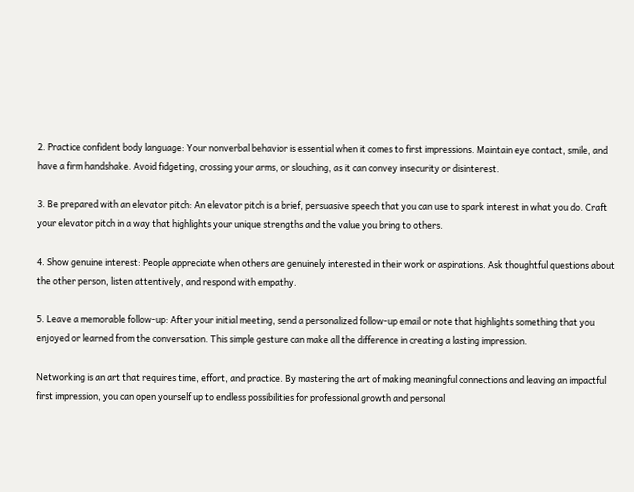2. Practice confident body language: Your nonverbal behavior is essential when it comes to first impressions. Maintain eye contact, smile, and have a firm handshake. Avoid fidgeting, crossing your arms, or slouching, as it can convey insecurity or disinterest.

3. Be prepared with an elevator pitch: An elevator pitch is a brief, persuasive speech that you can use to spark interest in what you do. Craft your elevator pitch in a way that highlights your unique strengths and the value you bring to others.

4. Show genuine interest: People appreciate when others are genuinely interested in their work or aspirations. Ask thoughtful questions about the other person, listen attentively, and respond with empathy.

5. Leave a memorable follow-up: After your initial meeting, send a personalized follow-up email or note that highlights something that you enjoyed or learned from the conversation. This simple gesture can make all the difference in creating a lasting impression.

Networking is an art that requires time, effort, and practice. By mastering the art of making meaningful connections and leaving an impactful first impression, you can open yourself up to endless possibilities for professional growth and personal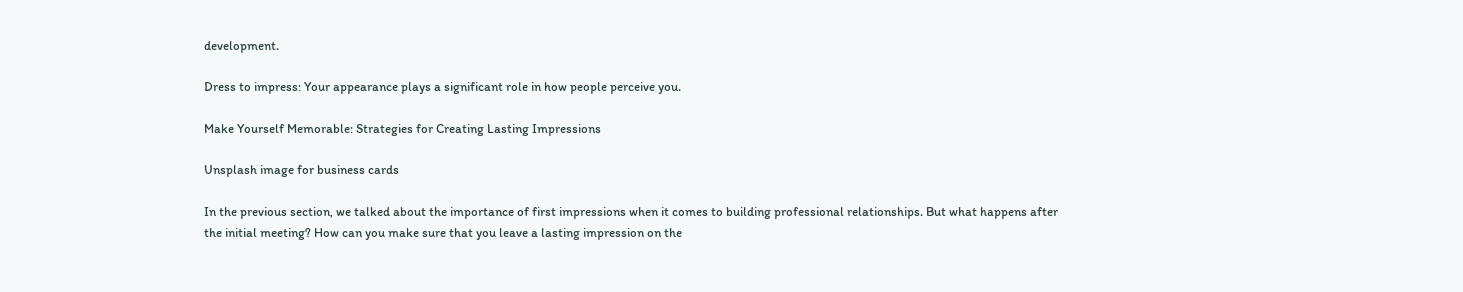development.

Dress to impress: Your appearance plays a significant role in how people perceive you.

Make Yourself Memorable: Strategies for Creating Lasting Impressions

Unsplash image for business cards

In the previous section, we talked about the importance of first impressions when it comes to building professional relationships. But what happens after the initial meeting? How can you make sure that you leave a lasting impression on the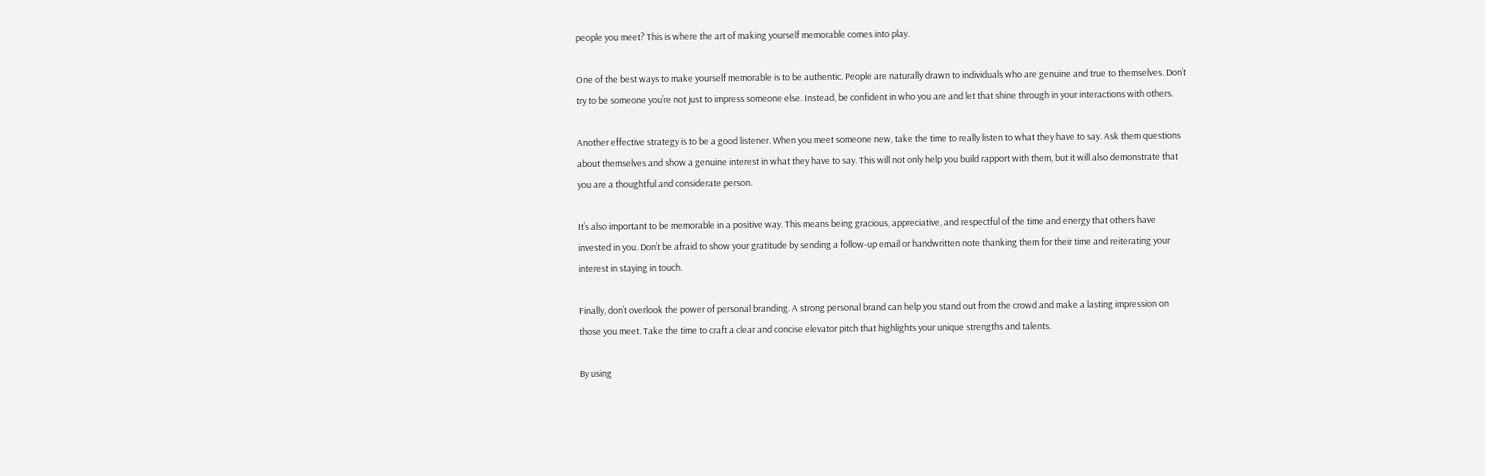people you meet? This is where the art of making yourself memorable comes into play.

One of the best ways to make yourself memorable is to be authentic. People are naturally drawn to individuals who are genuine and true to themselves. Don’t try to be someone you’re not just to impress someone else. Instead, be confident in who you are and let that shine through in your interactions with others.

Another effective strategy is to be a good listener. When you meet someone new, take the time to really listen to what they have to say. Ask them questions about themselves and show a genuine interest in what they have to say. This will not only help you build rapport with them, but it will also demonstrate that you are a thoughtful and considerate person.

It’s also important to be memorable in a positive way. This means being gracious, appreciative, and respectful of the time and energy that others have invested in you. Don’t be afraid to show your gratitude by sending a follow-up email or handwritten note thanking them for their time and reiterating your interest in staying in touch.

Finally, don’t overlook the power of personal branding. A strong personal brand can help you stand out from the crowd and make a lasting impression on those you meet. Take the time to craft a clear and concise elevator pitch that highlights your unique strengths and talents.

By using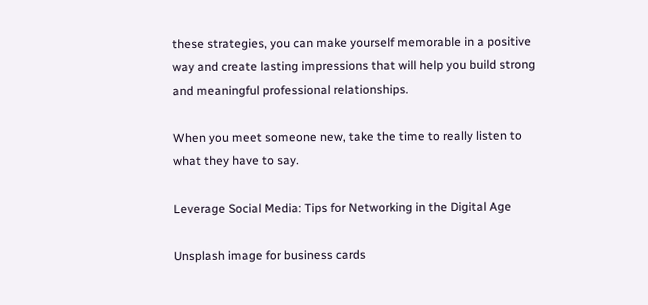these strategies, you can make yourself memorable in a positive way and create lasting impressions that will help you build strong and meaningful professional relationships.

When you meet someone new, take the time to really listen to what they have to say.

Leverage Social Media: Tips for Networking in the Digital Age

Unsplash image for business cards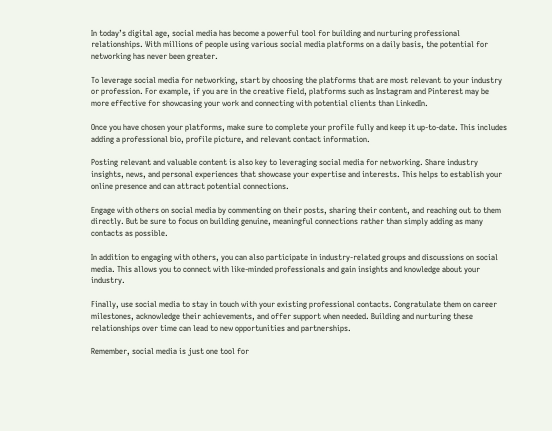In today’s digital age, social media has become a powerful tool for building and nurturing professional relationships. With millions of people using various social media platforms on a daily basis, the potential for networking has never been greater.

To leverage social media for networking, start by choosing the platforms that are most relevant to your industry or profession. For example, if you are in the creative field, platforms such as Instagram and Pinterest may be more effective for showcasing your work and connecting with potential clients than LinkedIn.

Once you have chosen your platforms, make sure to complete your profile fully and keep it up-to-date. This includes adding a professional bio, profile picture, and relevant contact information.

Posting relevant and valuable content is also key to leveraging social media for networking. Share industry insights, news, and personal experiences that showcase your expertise and interests. This helps to establish your online presence and can attract potential connections.

Engage with others on social media by commenting on their posts, sharing their content, and reaching out to them directly. But be sure to focus on building genuine, meaningful connections rather than simply adding as many contacts as possible.

In addition to engaging with others, you can also participate in industry-related groups and discussions on social media. This allows you to connect with like-minded professionals and gain insights and knowledge about your industry.

Finally, use social media to stay in touch with your existing professional contacts. Congratulate them on career milestones, acknowledge their achievements, and offer support when needed. Building and nurturing these relationships over time can lead to new opportunities and partnerships.

Remember, social media is just one tool for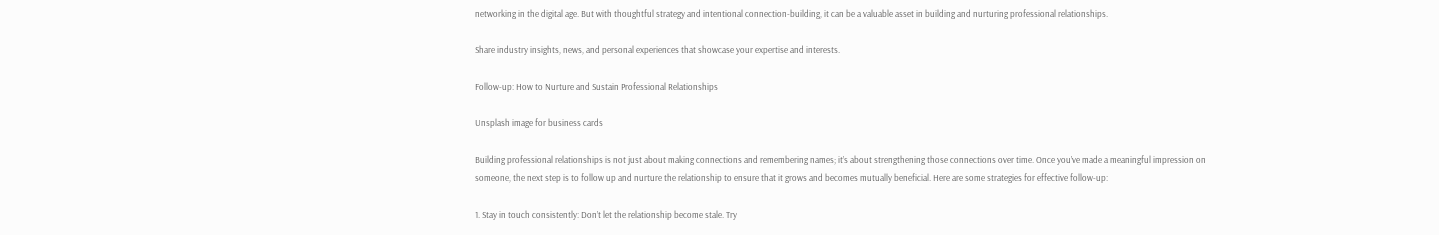networking in the digital age. But with thoughtful strategy and intentional connection-building, it can be a valuable asset in building and nurturing professional relationships.

Share industry insights, news, and personal experiences that showcase your expertise and interests.

Follow-up: How to Nurture and Sustain Professional Relationships

Unsplash image for business cards

Building professional relationships is not just about making connections and remembering names; it’s about strengthening those connections over time. Once you’ve made a meaningful impression on someone, the next step is to follow up and nurture the relationship to ensure that it grows and becomes mutually beneficial. Here are some strategies for effective follow-up:

1. Stay in touch consistently: Don’t let the relationship become stale. Try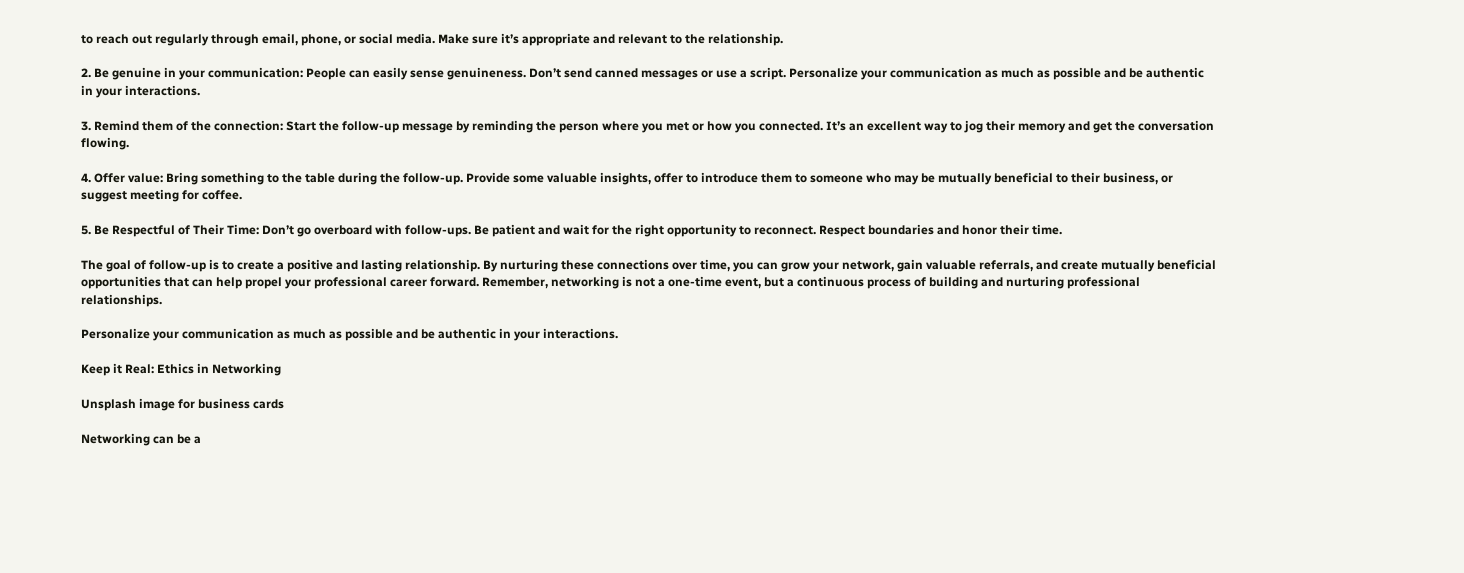to reach out regularly through email, phone, or social media. Make sure it’s appropriate and relevant to the relationship.

2. Be genuine in your communication: People can easily sense genuineness. Don’t send canned messages or use a script. Personalize your communication as much as possible and be authentic in your interactions.

3. Remind them of the connection: Start the follow-up message by reminding the person where you met or how you connected. It’s an excellent way to jog their memory and get the conversation flowing.

4. Offer value: Bring something to the table during the follow-up. Provide some valuable insights, offer to introduce them to someone who may be mutually beneficial to their business, or suggest meeting for coffee.

5. Be Respectful of Their Time: Don’t go overboard with follow-ups. Be patient and wait for the right opportunity to reconnect. Respect boundaries and honor their time.

The goal of follow-up is to create a positive and lasting relationship. By nurturing these connections over time, you can grow your network, gain valuable referrals, and create mutually beneficial opportunities that can help propel your professional career forward. Remember, networking is not a one-time event, but a continuous process of building and nurturing professional relationships.

Personalize your communication as much as possible and be authentic in your interactions.

Keep it Real: Ethics in Networking

Unsplash image for business cards

Networking can be a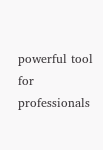powerful tool for professionals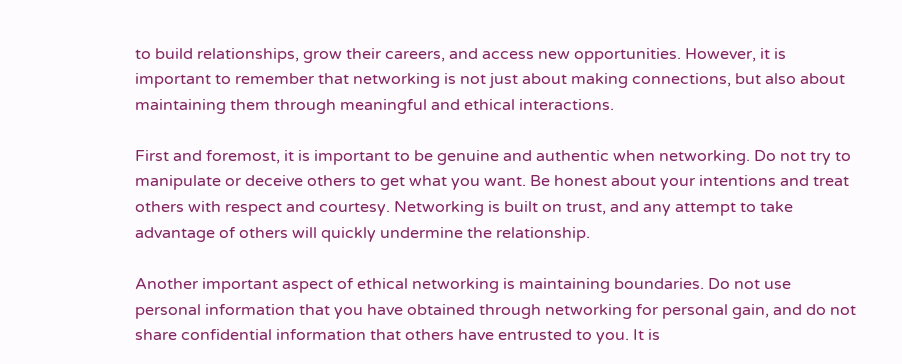to build relationships, grow their careers, and access new opportunities. However, it is important to remember that networking is not just about making connections, but also about maintaining them through meaningful and ethical interactions.

First and foremost, it is important to be genuine and authentic when networking. Do not try to manipulate or deceive others to get what you want. Be honest about your intentions and treat others with respect and courtesy. Networking is built on trust, and any attempt to take advantage of others will quickly undermine the relationship.

Another important aspect of ethical networking is maintaining boundaries. Do not use personal information that you have obtained through networking for personal gain, and do not share confidential information that others have entrusted to you. It is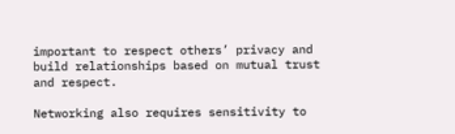important to respect others’ privacy and build relationships based on mutual trust and respect.

Networking also requires sensitivity to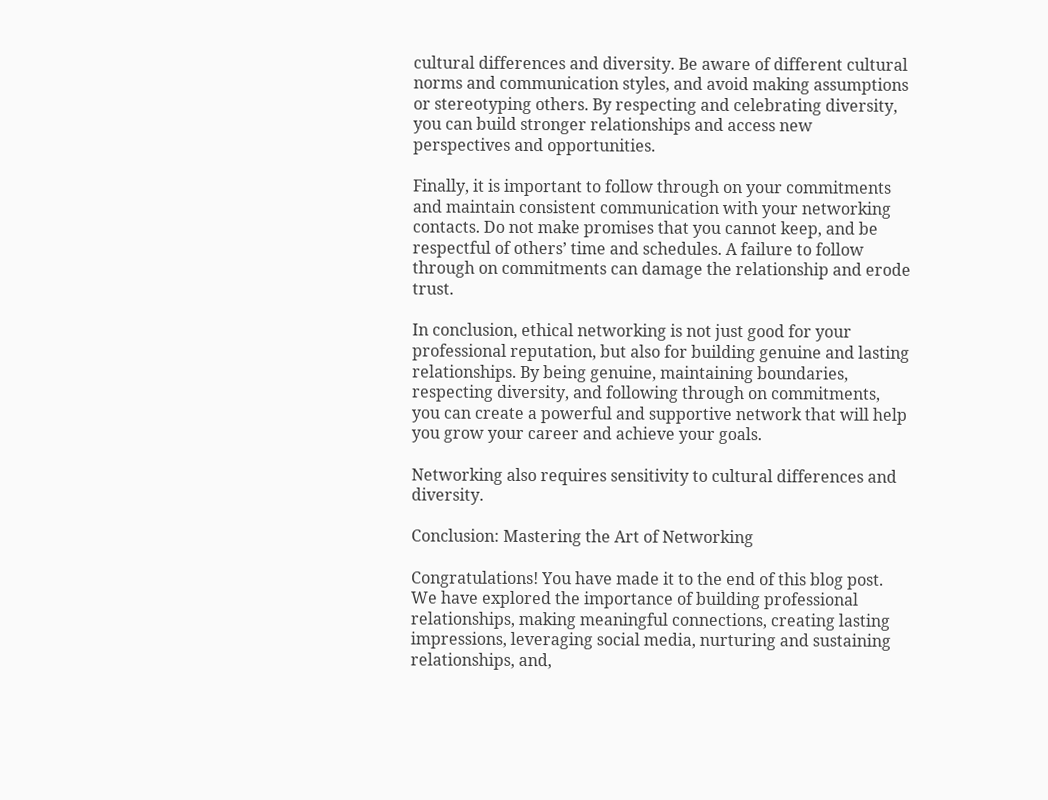cultural differences and diversity. Be aware of different cultural norms and communication styles, and avoid making assumptions or stereotyping others. By respecting and celebrating diversity, you can build stronger relationships and access new perspectives and opportunities.

Finally, it is important to follow through on your commitments and maintain consistent communication with your networking contacts. Do not make promises that you cannot keep, and be respectful of others’ time and schedules. A failure to follow through on commitments can damage the relationship and erode trust.

In conclusion, ethical networking is not just good for your professional reputation, but also for building genuine and lasting relationships. By being genuine, maintaining boundaries, respecting diversity, and following through on commitments, you can create a powerful and supportive network that will help you grow your career and achieve your goals.

Networking also requires sensitivity to cultural differences and diversity.

Conclusion: Mastering the Art of Networking

Congratulations! You have made it to the end of this blog post. We have explored the importance of building professional relationships, making meaningful connections, creating lasting impressions, leveraging social media, nurturing and sustaining relationships, and,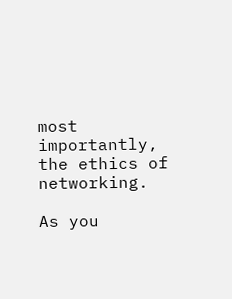most importantly, the ethics of networking.

As you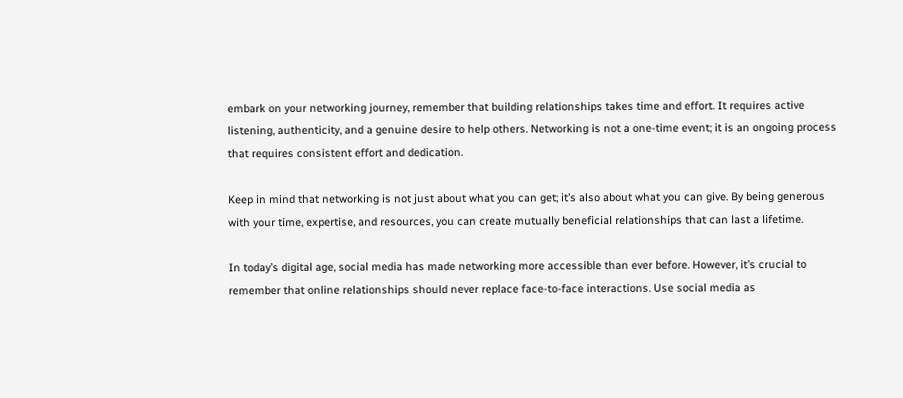embark on your networking journey, remember that building relationships takes time and effort. It requires active listening, authenticity, and a genuine desire to help others. Networking is not a one-time event; it is an ongoing process that requires consistent effort and dedication.

Keep in mind that networking is not just about what you can get; it’s also about what you can give. By being generous with your time, expertise, and resources, you can create mutually beneficial relationships that can last a lifetime.

In today’s digital age, social media has made networking more accessible than ever before. However, it’s crucial to remember that online relationships should never replace face-to-face interactions. Use social media as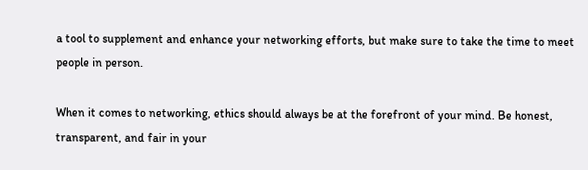a tool to supplement and enhance your networking efforts, but make sure to take the time to meet people in person.

When it comes to networking, ethics should always be at the forefront of your mind. Be honest, transparent, and fair in your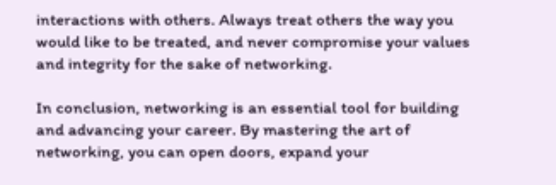interactions with others. Always treat others the way you would like to be treated, and never compromise your values and integrity for the sake of networking.

In conclusion, networking is an essential tool for building and advancing your career. By mastering the art of networking, you can open doors, expand your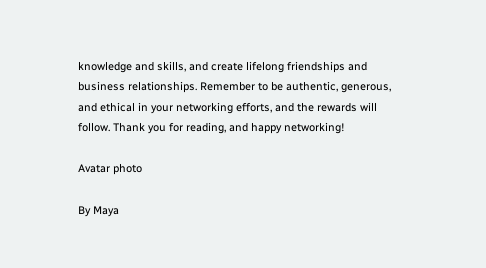knowledge and skills, and create lifelong friendships and business relationships. Remember to be authentic, generous, and ethical in your networking efforts, and the rewards will follow. Thank you for reading, and happy networking!

Avatar photo

By Maya